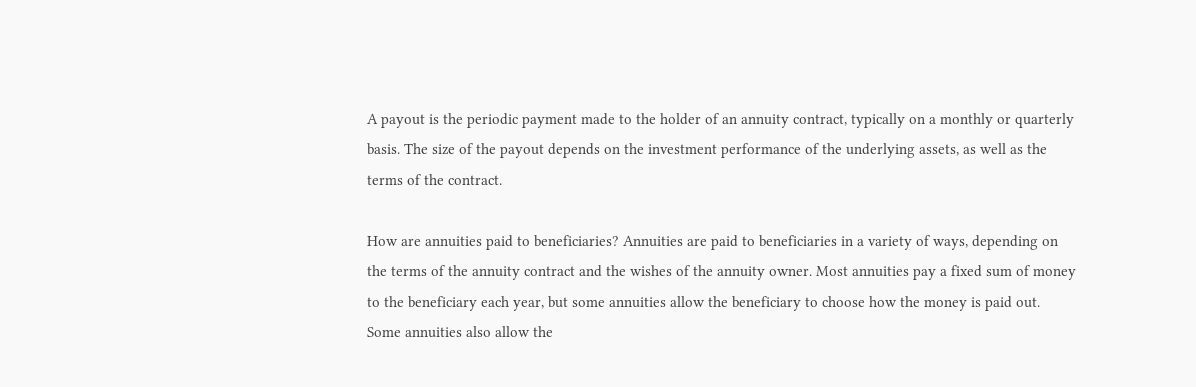A payout is the periodic payment made to the holder of an annuity contract, typically on a monthly or quarterly basis. The size of the payout depends on the investment performance of the underlying assets, as well as the terms of the contract.

How are annuities paid to beneficiaries? Annuities are paid to beneficiaries in a variety of ways, depending on the terms of the annuity contract and the wishes of the annuity owner. Most annuities pay a fixed sum of money to the beneficiary each year, but some annuities allow the beneficiary to choose how the money is paid out. Some annuities also allow the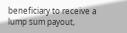beneficiary to receive a lump sum payout,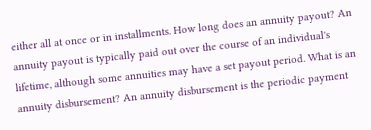either all at once or in installments. How long does an annuity payout? An annuity payout is typically paid out over the course of an individual's lifetime, although some annuities may have a set payout period. What is an annuity disbursement? An annuity disbursement is the periodic payment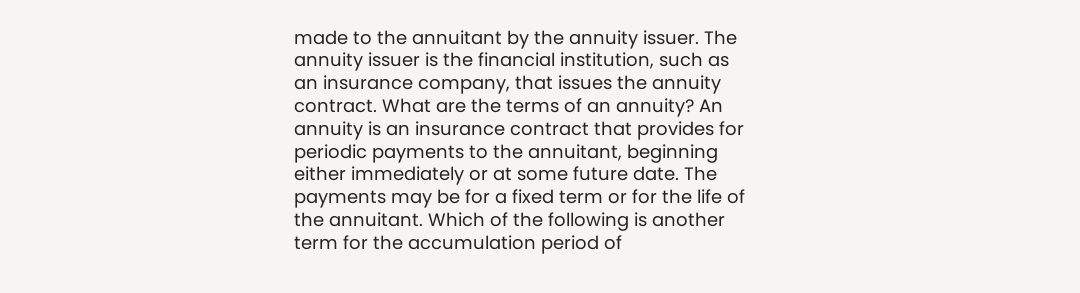made to the annuitant by the annuity issuer. The annuity issuer is the financial institution, such as an insurance company, that issues the annuity contract. What are the terms of an annuity? An annuity is an insurance contract that provides for periodic payments to the annuitant, beginning either immediately or at some future date. The payments may be for a fixed term or for the life of the annuitant. Which of the following is another term for the accumulation period of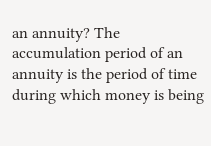an annuity? The accumulation period of an annuity is the period of time during which money is being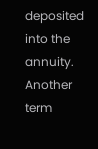deposited into the annuity. Another term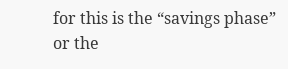for this is the “savings phase” or the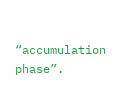“accumulation phase”.